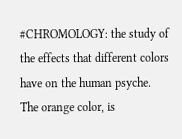#CHROMOLOGY: the study of the effects that different colors have on the human psyche.
The orange color, is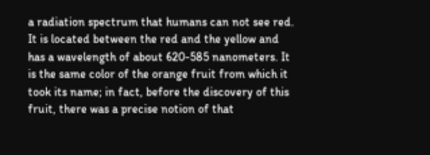a radiation spectrum that humans can not see red. It is located between the red and the yellow and has a wavelength of about 620-585 nanometers. It is the same color of the orange fruit from which it took its name; in fact, before the discovery of this fruit, there was a precise notion of that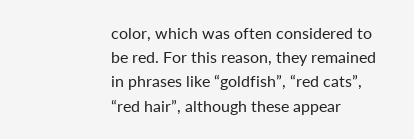color, which was often considered to be red. For this reason, they remained in phrases like “goldfish”, “red cats”, “red hair”, although these appear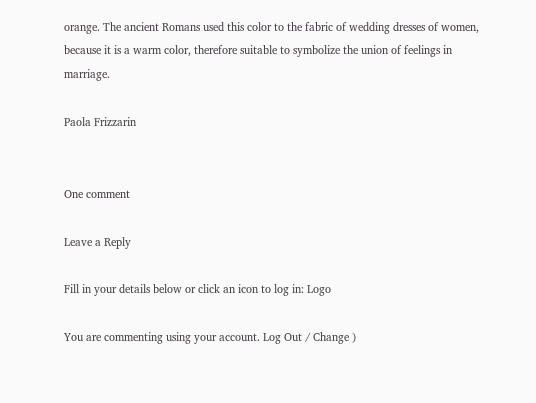orange. The ancient Romans used this color to the fabric of wedding dresses of women, because it is a warm color, therefore suitable to symbolize the union of feelings in marriage.

Paola Frizzarin


One comment

Leave a Reply

Fill in your details below or click an icon to log in: Logo

You are commenting using your account. Log Out / Change )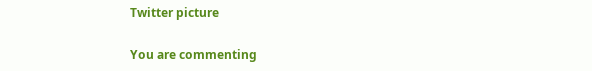Twitter picture

You are commenting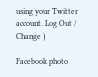using your Twitter account. Log Out / Change )

Facebook photo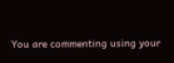You are commenting using your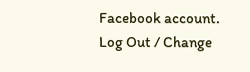Facebook account. Log Out / Change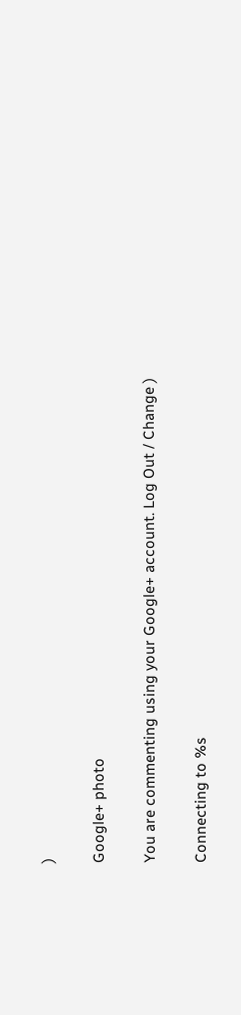)

Google+ photo

You are commenting using your Google+ account. Log Out / Change )

Connecting to %s